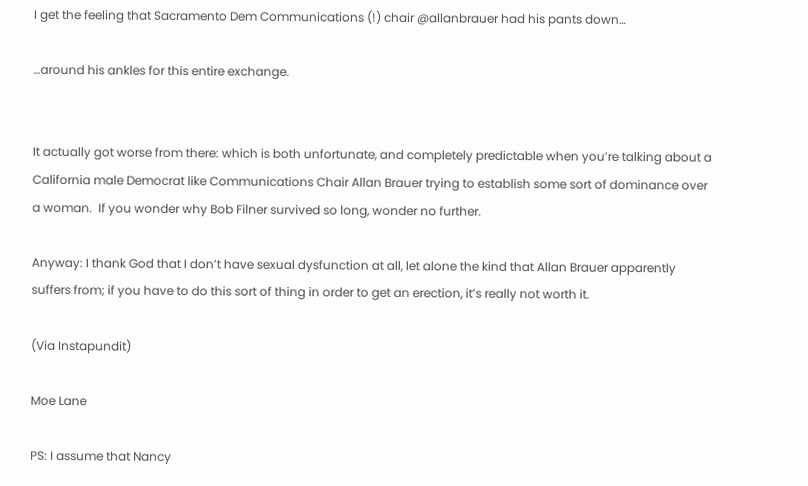I get the feeling that Sacramento Dem Communications (!) chair @allanbrauer had his pants down…

…around his ankles for this entire exchange.


It actually got worse from there: which is both unfortunate, and completely predictable when you’re talking about a California male Democrat like Communications Chair Allan Brauer trying to establish some sort of dominance over a woman.  If you wonder why Bob Filner survived so long, wonder no further.

Anyway: I thank God that I don’t have sexual dysfunction at all, let alone the kind that Allan Brauer apparently suffers from; if you have to do this sort of thing in order to get an erection, it’s really not worth it.

(Via Instapundit)

Moe Lane

PS: I assume that Nancy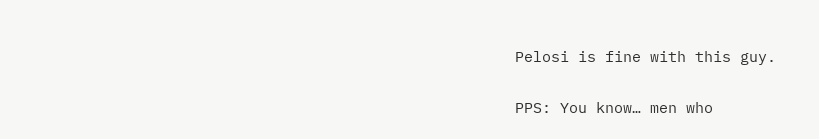Pelosi is fine with this guy.

PPS: You know… men who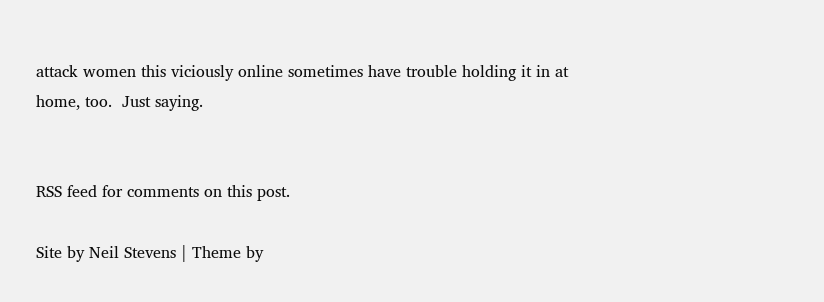attack women this viciously online sometimes have trouble holding it in at home, too.  Just saying.


RSS feed for comments on this post.

Site by Neil Stevens | Theme by